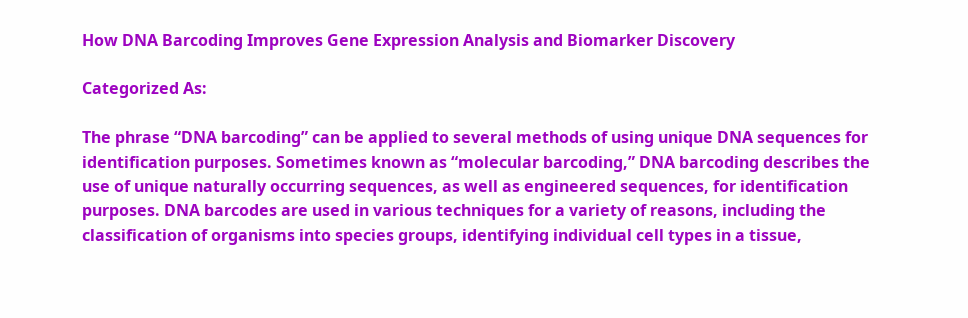How DNA Barcoding Improves Gene Expression Analysis and Biomarker Discovery

Categorized As:

The phrase “DNA barcoding” can be applied to several methods of using unique DNA sequences for identification purposes. Sometimes known as “molecular barcoding,” DNA barcoding describes the use of unique naturally occurring sequences, as well as engineered sequences, for identification purposes. DNA barcodes are used in various techniques for a variety of reasons, including the classification of organisms into species groups, identifying individual cell types in a tissue,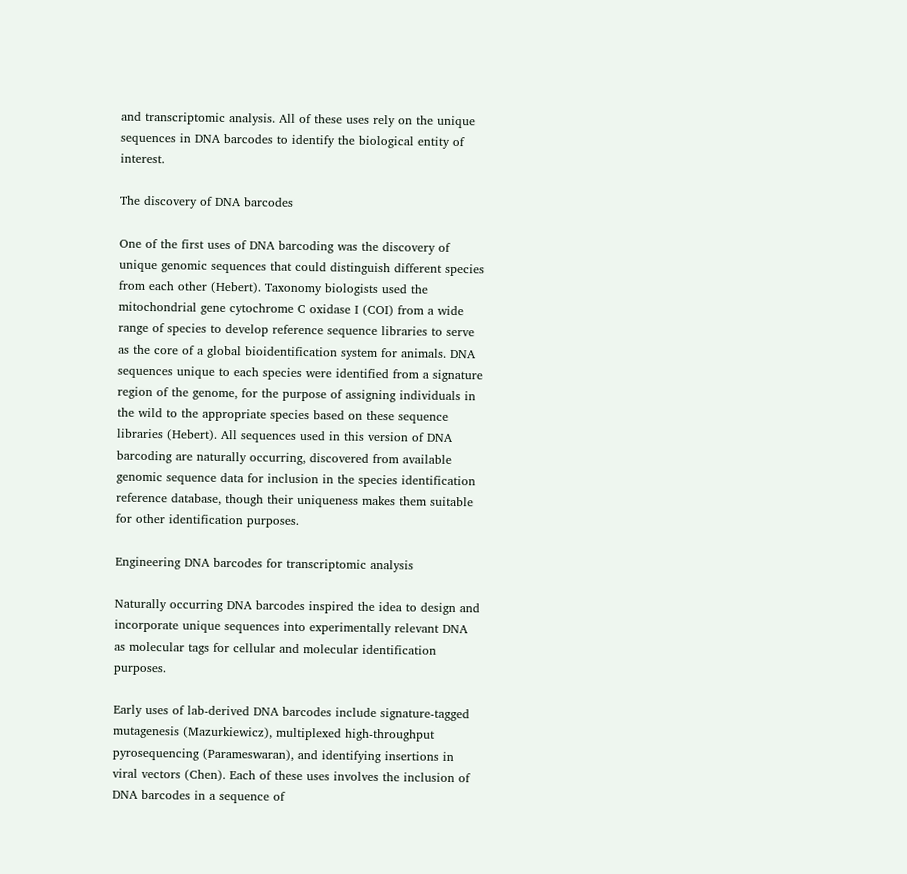and transcriptomic analysis. All of these uses rely on the unique sequences in DNA barcodes to identify the biological entity of interest.

The discovery of DNA barcodes

One of the first uses of DNA barcoding was the discovery of unique genomic sequences that could distinguish different species from each other (Hebert). Taxonomy biologists used the mitochondrial gene cytochrome C oxidase I (COI) from a wide range of species to develop reference sequence libraries to serve as the core of a global bioidentification system for animals. DNA sequences unique to each species were identified from a signature region of the genome, for the purpose of assigning individuals in the wild to the appropriate species based on these sequence libraries (Hebert). All sequences used in this version of DNA barcoding are naturally occurring, discovered from available genomic sequence data for inclusion in the species identification reference database, though their uniqueness makes them suitable for other identification purposes.

Engineering DNA barcodes for transcriptomic analysis

Naturally occurring DNA barcodes inspired the idea to design and incorporate unique sequences into experimentally relevant DNA as molecular tags for cellular and molecular identification purposes.

Early uses of lab-derived DNA barcodes include signature-tagged mutagenesis (Mazurkiewicz), multiplexed high-throughput pyrosequencing (Parameswaran), and identifying insertions in viral vectors (Chen). Each of these uses involves the inclusion of DNA barcodes in a sequence of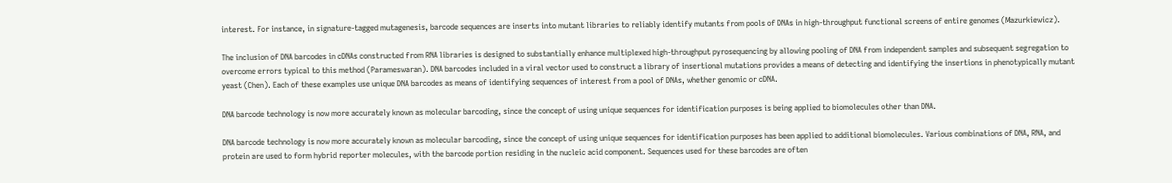interest. For instance, in signature-tagged mutagenesis, barcode sequences are inserts into mutant libraries to reliably identify mutants from pools of DNAs in high-throughput functional screens of entire genomes (Mazurkiewicz).

The inclusion of DNA barcodes in cDNAs constructed from RNA libraries is designed to substantially enhance multiplexed high-throughput pyrosequencing by allowing pooling of DNA from independent samples and subsequent segregation to overcome errors typical to this method (Parameswaran). DNA barcodes included in a viral vector used to construct a library of insertional mutations provides a means of detecting and identifying the insertions in phenotypically mutant yeast (Chen). Each of these examples use unique DNA barcodes as means of identifying sequences of interest from a pool of DNAs, whether genomic or cDNA.

DNA barcode technology is now more accurately known as molecular barcoding, since the concept of using unique sequences for identification purposes is being applied to biomolecules other than DNA.

DNA barcode technology is now more accurately known as molecular barcoding, since the concept of using unique sequences for identification purposes has been applied to additional biomolecules. Various combinations of DNA, RNA, and protein are used to form hybrid reporter molecules, with the barcode portion residing in the nucleic acid component. Sequences used for these barcodes are often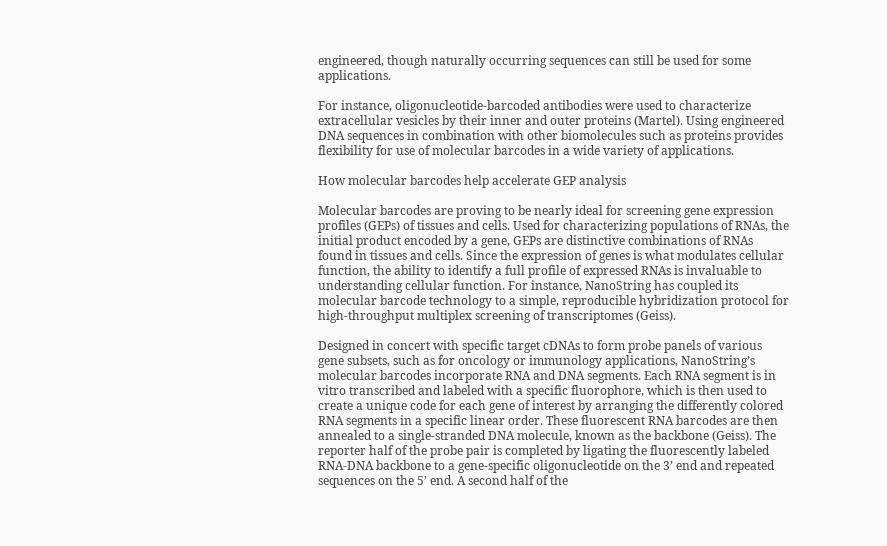engineered, though naturally occurring sequences can still be used for some applications.

For instance, oligonucleotide-barcoded antibodies were used to characterize extracellular vesicles by their inner and outer proteins (Martel). Using engineered DNA sequences in combination with other biomolecules such as proteins provides flexibility for use of molecular barcodes in a wide variety of applications.

How molecular barcodes help accelerate GEP analysis

Molecular barcodes are proving to be nearly ideal for screening gene expression profiles (GEPs) of tissues and cells. Used for characterizing populations of RNAs, the initial product encoded by a gene, GEPs are distinctive combinations of RNAs found in tissues and cells. Since the expression of genes is what modulates cellular function, the ability to identify a full profile of expressed RNAs is invaluable to understanding cellular function. For instance, NanoString has coupled its molecular barcode technology to a simple, reproducible hybridization protocol for high-throughput multiplex screening of transcriptomes (Geiss).

Designed in concert with specific target cDNAs to form probe panels of various gene subsets, such as for oncology or immunology applications, NanoString’s molecular barcodes incorporate RNA and DNA segments. Each RNA segment is in vitro transcribed and labeled with a specific fluorophore, which is then used to create a unique code for each gene of interest by arranging the differently colored RNA segments in a specific linear order. These fluorescent RNA barcodes are then annealed to a single-stranded DNA molecule, known as the backbone (Geiss). The reporter half of the probe pair is completed by ligating the fluorescently labeled RNA-DNA backbone to a gene-specific oligonucleotide on the 3’ end and repeated sequences on the 5’ end. A second half of the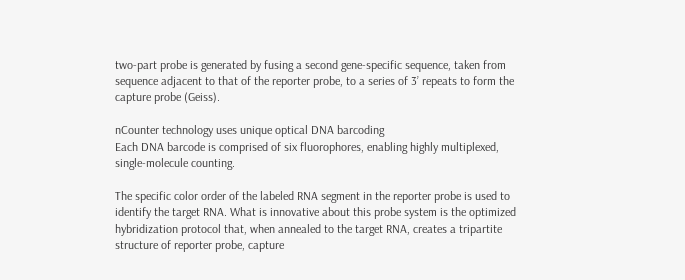two-part probe is generated by fusing a second gene-specific sequence, taken from sequence adjacent to that of the reporter probe, to a series of 3’ repeats to form the capture probe (Geiss).

nCounter technology uses unique optical DNA barcoding
Each DNA barcode is comprised of six fluorophores, enabling highly multiplexed, single-molecule counting.

The specific color order of the labeled RNA segment in the reporter probe is used to identify the target RNA. What is innovative about this probe system is the optimized hybridization protocol that, when annealed to the target RNA, creates a tripartite structure of reporter probe, capture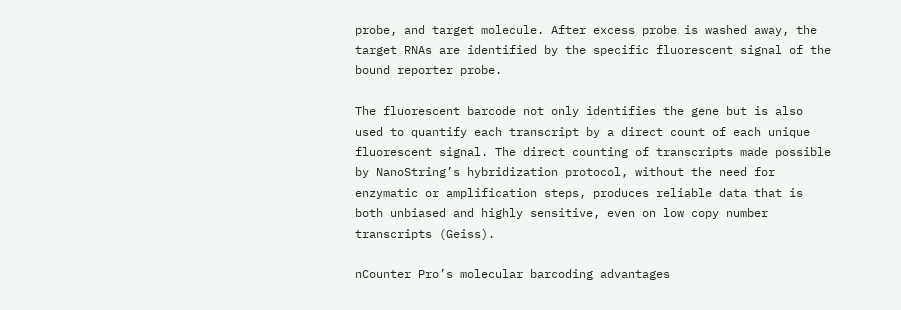probe, and target molecule. After excess probe is washed away, the target RNAs are identified by the specific fluorescent signal of the bound reporter probe.

The fluorescent barcode not only identifies the gene but is also used to quantify each transcript by a direct count of each unique fluorescent signal. The direct counting of transcripts made possible by NanoString’s hybridization protocol, without the need for enzymatic or amplification steps, produces reliable data that is both unbiased and highly sensitive, even on low copy number transcripts (Geiss).

nCounter Pro’s molecular barcoding advantages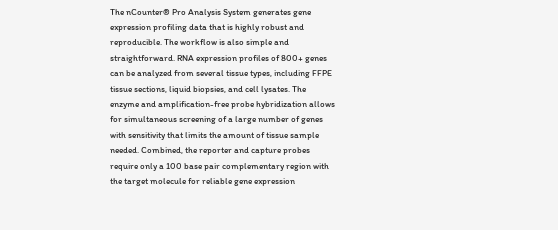The nCounter® Pro Analysis System generates gene expression profiling data that is highly robust and reproducible. The workflow is also simple and straightforward. RNA expression profiles of 800+ genes can be analyzed from several tissue types, including FFPE tissue sections, liquid biopsies, and cell lysates. The enzyme and amplification-free probe hybridization allows for simultaneous screening of a large number of genes with sensitivity that limits the amount of tissue sample needed. Combined, the reporter and capture probes require only a 100 base pair complementary region with the target molecule for reliable gene expression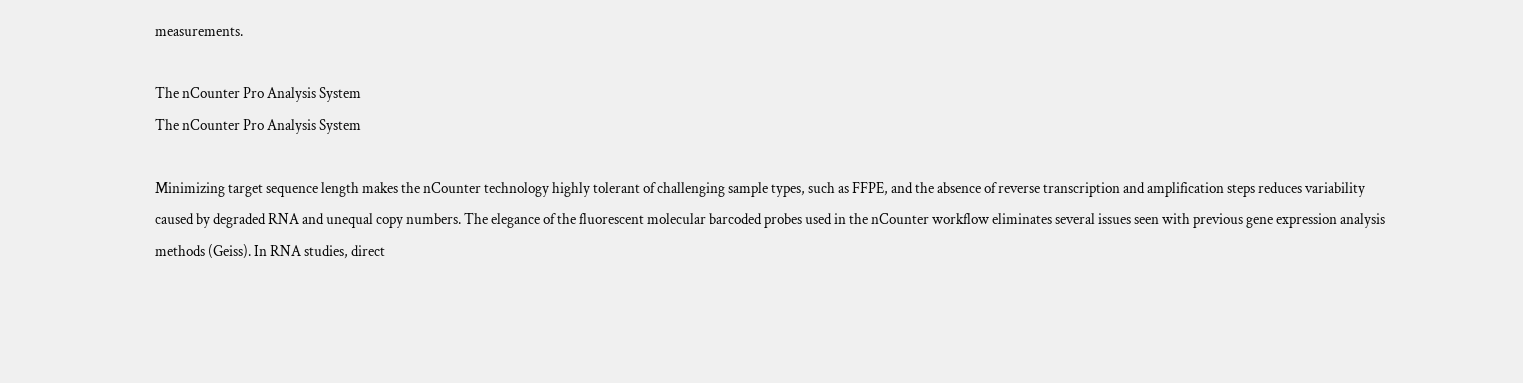measurements.

The nCounter Pro Analysis System
The nCounter Pro Analysis System

Minimizing target sequence length makes the nCounter technology highly tolerant of challenging sample types, such as FFPE, and the absence of reverse transcription and amplification steps reduces variability caused by degraded RNA and unequal copy numbers. The elegance of the fluorescent molecular barcoded probes used in the nCounter workflow eliminates several issues seen with previous gene expression analysis methods (Geiss). In RNA studies, direct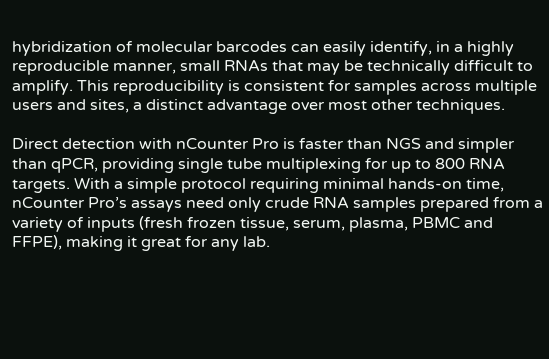hybridization of molecular barcodes can easily identify, in a highly reproducible manner, small RNAs that may be technically difficult to amplify. This reproducibility is consistent for samples across multiple users and sites, a distinct advantage over most other techniques.

Direct detection with nCounter Pro is faster than NGS and simpler than qPCR, providing single tube multiplexing for up to 800 RNA targets. With a simple protocol requiring minimal hands-on time, nCounter Pro’s assays need only crude RNA samples prepared from a variety of inputs (fresh frozen tissue, serum, plasma, PBMC and FFPE), making it great for any lab.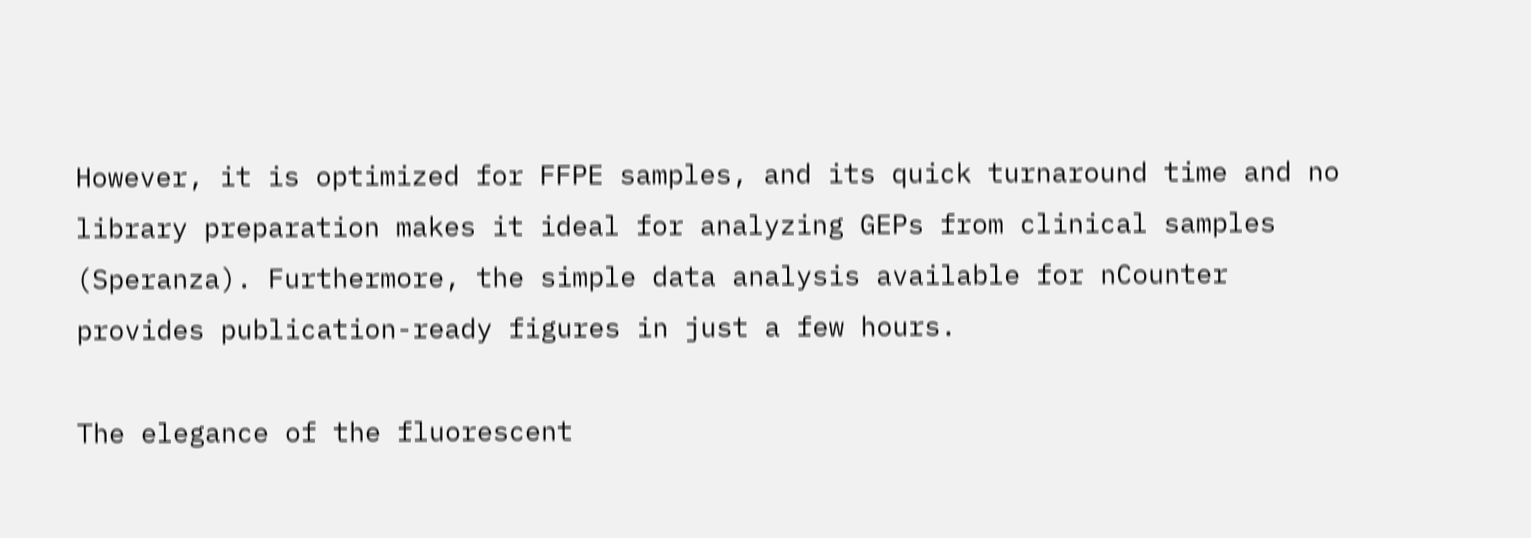However, it is optimized for FFPE samples, and its quick turnaround time and no library preparation makes it ideal for analyzing GEPs from clinical samples (Speranza). Furthermore, the simple data analysis available for nCounter provides publication-ready figures in just a few hours.

The elegance of the fluorescent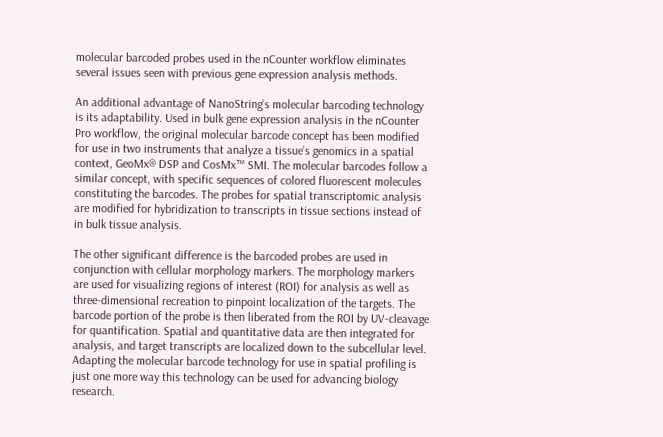molecular barcoded probes used in the nCounter workflow eliminates several issues seen with previous gene expression analysis methods.

An additional advantage of NanoString’s molecular barcoding technology is its adaptability. Used in bulk gene expression analysis in the nCounter Pro workflow, the original molecular barcode concept has been modified for use in two instruments that analyze a tissue’s genomics in a spatial context, GeoMx® DSP and CosMx™ SMI. The molecular barcodes follow a similar concept, with specific sequences of colored fluorescent molecules constituting the barcodes. The probes for spatial transcriptomic analysis are modified for hybridization to transcripts in tissue sections instead of in bulk tissue analysis.

The other significant difference is the barcoded probes are used in conjunction with cellular morphology markers. The morphology markers are used for visualizing regions of interest (ROI) for analysis as well as three-dimensional recreation to pinpoint localization of the targets. The barcode portion of the probe is then liberated from the ROI by UV-cleavage for quantification. Spatial and quantitative data are then integrated for analysis, and target transcripts are localized down to the subcellular level. Adapting the molecular barcode technology for use in spatial profiling is just one more way this technology can be used for advancing biology research.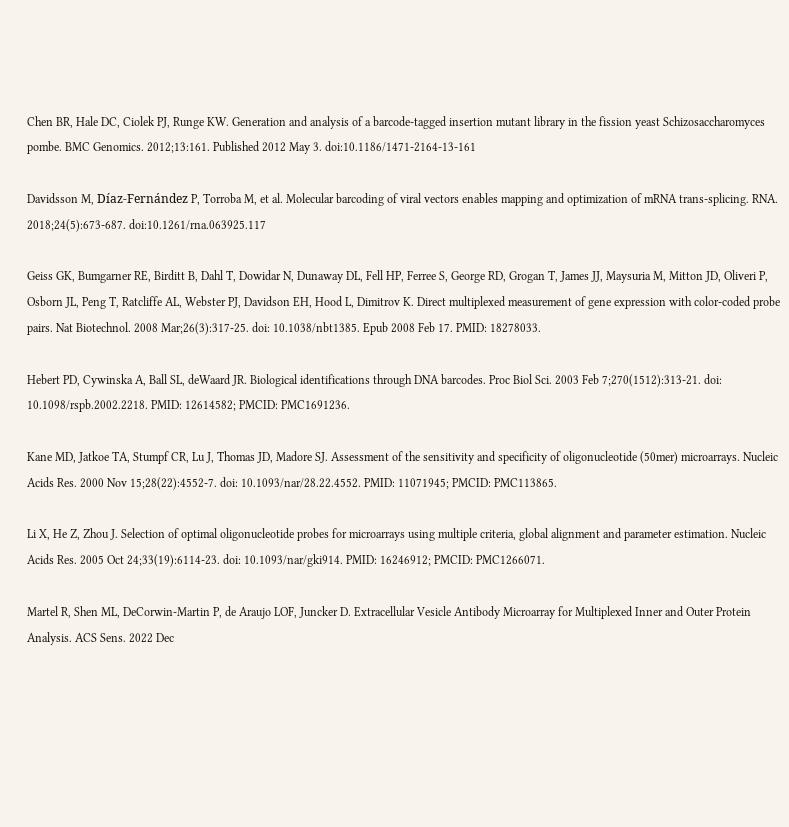Chen BR, Hale DC, Ciolek PJ, Runge KW. Generation and analysis of a barcode-tagged insertion mutant library in the fission yeast Schizosaccharomyces pombe. BMC Genomics. 2012;13:161. Published 2012 May 3. doi:10.1186/1471-2164-13-161

Davidsson M, Díaz-Fernández P, Torroba M, et al. Molecular barcoding of viral vectors enables mapping and optimization of mRNA trans-splicing. RNA. 2018;24(5):673-687. doi:10.1261/rna.063925.117

Geiss GK, Bumgarner RE, Birditt B, Dahl T, Dowidar N, Dunaway DL, Fell HP, Ferree S, George RD, Grogan T, James JJ, Maysuria M, Mitton JD, Oliveri P, Osborn JL, Peng T, Ratcliffe AL, Webster PJ, Davidson EH, Hood L, Dimitrov K. Direct multiplexed measurement of gene expression with color-coded probe pairs. Nat Biotechnol. 2008 Mar;26(3):317-25. doi: 10.1038/nbt1385. Epub 2008 Feb 17. PMID: 18278033.

Hebert PD, Cywinska A, Ball SL, deWaard JR. Biological identifications through DNA barcodes. Proc Biol Sci. 2003 Feb 7;270(1512):313-21. doi: 10.1098/rspb.2002.2218. PMID: 12614582; PMCID: PMC1691236.

Kane MD, Jatkoe TA, Stumpf CR, Lu J, Thomas JD, Madore SJ. Assessment of the sensitivity and specificity of oligonucleotide (50mer) microarrays. Nucleic Acids Res. 2000 Nov 15;28(22):4552-7. doi: 10.1093/nar/28.22.4552. PMID: 11071945; PMCID: PMC113865.

Li X, He Z, Zhou J. Selection of optimal oligonucleotide probes for microarrays using multiple criteria, global alignment and parameter estimation. Nucleic Acids Res. 2005 Oct 24;33(19):6114-23. doi: 10.1093/nar/gki914. PMID: 16246912; PMCID: PMC1266071.

Martel R, Shen ML, DeCorwin-Martin P, de Araujo LOF, Juncker D. Extracellular Vesicle Antibody Microarray for Multiplexed Inner and Outer Protein Analysis. ACS Sens. 2022 Dec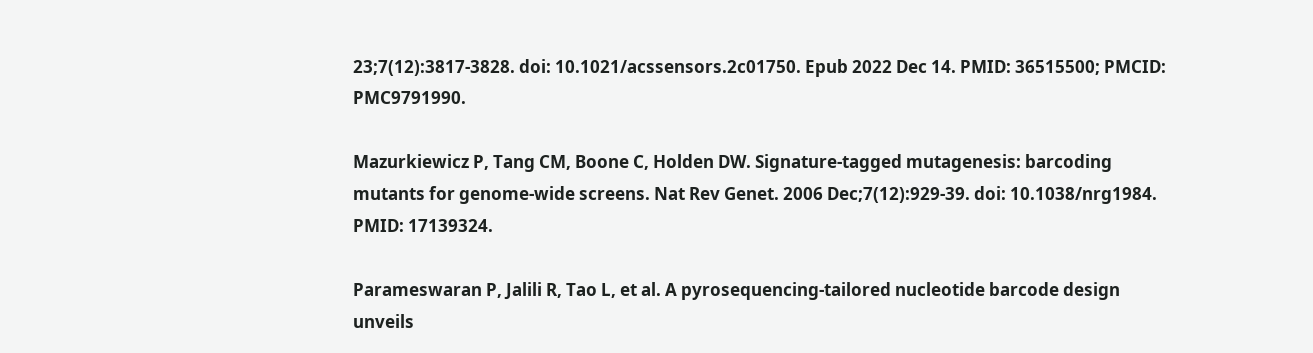23;7(12):3817-3828. doi: 10.1021/acssensors.2c01750. Epub 2022 Dec 14. PMID: 36515500; PMCID: PMC9791990.

Mazurkiewicz P, Tang CM, Boone C, Holden DW. Signature-tagged mutagenesis: barcoding mutants for genome-wide screens. Nat Rev Genet. 2006 Dec;7(12):929-39. doi: 10.1038/nrg1984. PMID: 17139324.

Parameswaran P, Jalili R, Tao L, et al. A pyrosequencing-tailored nucleotide barcode design unveils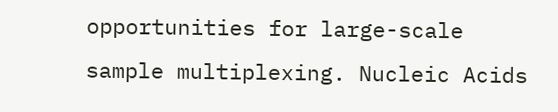opportunities for large-scale sample multiplexing. Nucleic Acids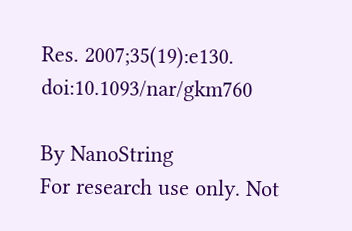Res. 2007;35(19):e130. doi:10.1093/nar/gkm760

By NanoString
For research use only. Not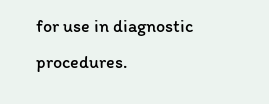for use in diagnostic procedures.